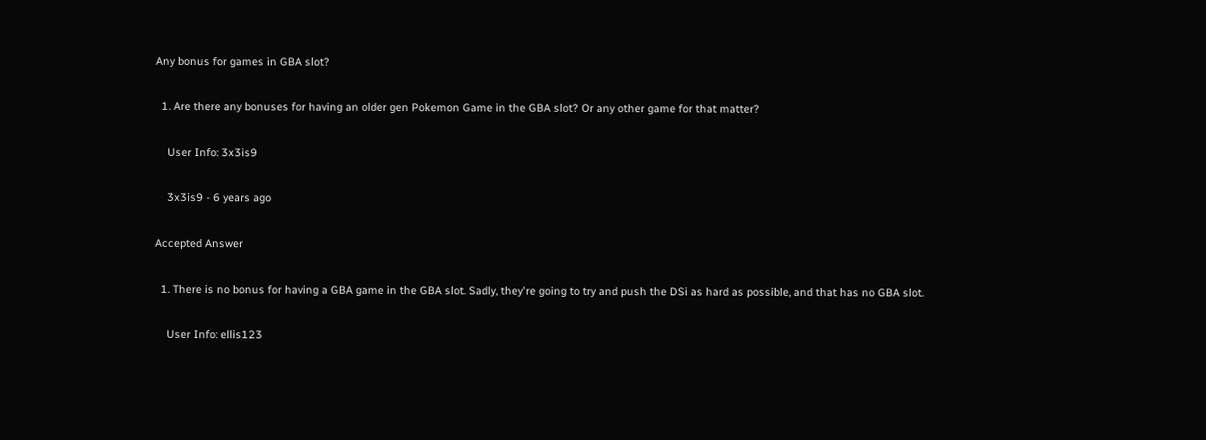Any bonus for games in GBA slot?

  1. Are there any bonuses for having an older gen Pokemon Game in the GBA slot? Or any other game for that matter?

    User Info: 3x3is9

    3x3is9 - 6 years ago

Accepted Answer

  1. There is no bonus for having a GBA game in the GBA slot. Sadly, they're going to try and push the DSi as hard as possible, and that has no GBA slot.

    User Info: ellis123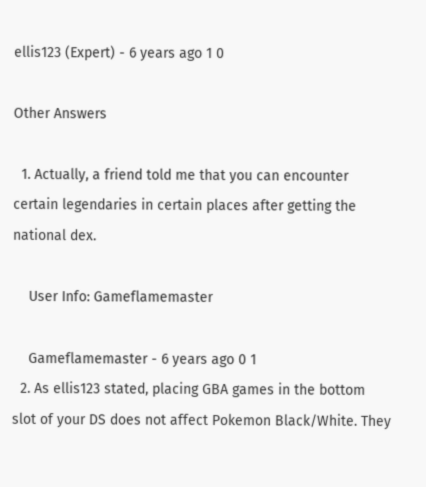ellis123 (Expert) - 6 years ago 1 0

Other Answers

  1. Actually, a friend told me that you can encounter certain legendaries in certain places after getting the national dex.

    User Info: Gameflamemaster

    Gameflamemaster - 6 years ago 0 1
  2. As ellis123 stated, placing GBA games in the bottom slot of your DS does not affect Pokemon Black/White. They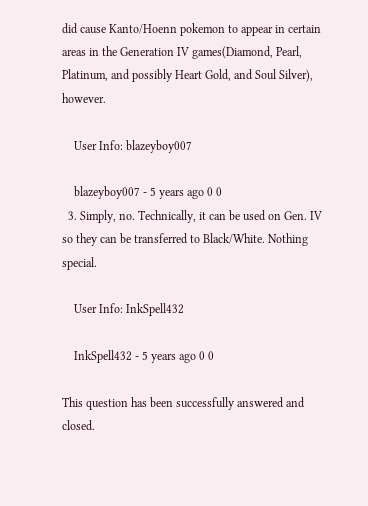did cause Kanto/Hoenn pokemon to appear in certain areas in the Generation IV games(Diamond, Pearl, Platinum, and possibly Heart Gold, and Soul Silver), however.

    User Info: blazeyboy007

    blazeyboy007 - 5 years ago 0 0
  3. Simply, no. Technically, it can be used on Gen. IV so they can be transferred to Black/White. Nothing special.

    User Info: InkSpell432

    InkSpell432 - 5 years ago 0 0

This question has been successfully answered and closed.